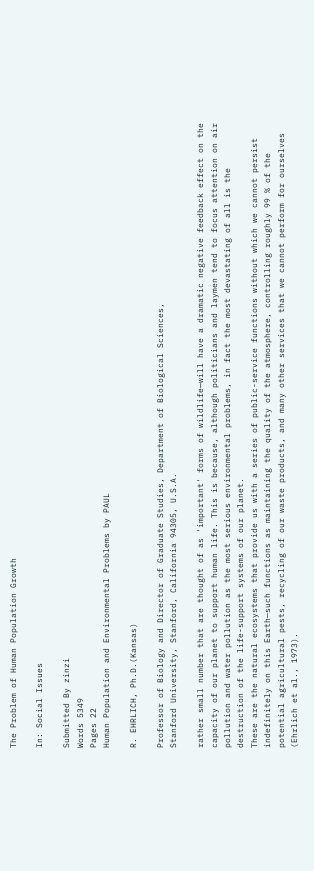The Problem of Human Population Growth

In: Social Issues

Submitted By zinzi
Words 5349
Pages 22
Human Population and Environmental Problems by PAUL

R. EHRLICH, Ph.D.(Kansas)

Professor of Biology and Director of Graduate Studies, Department of Biological Sciences,
Stanford University, Stanford, California 94305, U.S.A.

rather small number that are thought of as 'important' forms of wildlife—will have a dramatic negative feedback effect on the capacity of our planet to support human life. This is because, although politicians and laymen tend to focus attention on air pollution and water pollution as the most serious environmental problems, in fact the most devastating of all is the destruction of the life-support systems of our planet.
These are the natural ecosystems that provide us with a series of public-service functions without which we cannot persist indefinitely on this Earth—such functions as maintaining the quality of the atmosphere, controlling roughly 99 % of the potential agricultural pests, recycling of our waste products, and many other services that we cannot perform for ourselves (Ehrlich et al., 1973).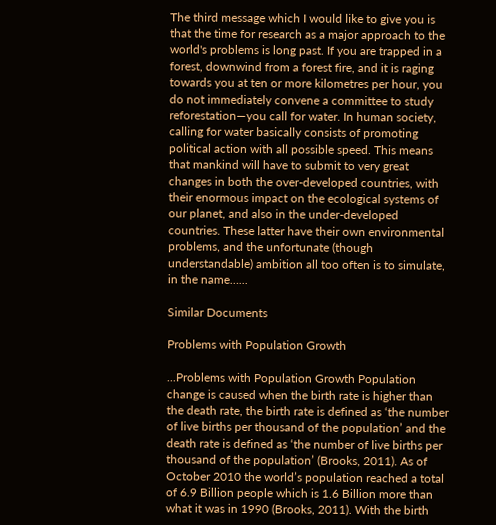The third message which I would like to give you is that the time for research as a major approach to the world's problems is long past. If you are trapped in a forest, downwind from a forest fire, and it is raging towards you at ten or more kilometres per hour, you do not immediately convene a committee to study reforestation—you call for water. In human society, calling for water basically consists of promoting political action with all possible speed. This means that mankind will have to submit to very great changes in both the over-developed countries, with their enormous impact on the ecological systems of our planet, and also in the under-developed countries. These latter have their own environmental problems, and the unfortunate (though understandable) ambition all too often is to simulate, in the name…...

Similar Documents

Problems with Population Growth

...Problems with Population Growth Population change is caused when the birth rate is higher than the death rate, the birth rate is defined as ‘the number of live births per thousand of the population’ and the death rate is defined as ‘the number of live births per thousand of the population’ (Brooks, 2011). As of October 2010 the world’s population reached a total of 6.9 Billion people which is 1.6 Billion more than what it was in 1990 (Brooks, 2011). With the birth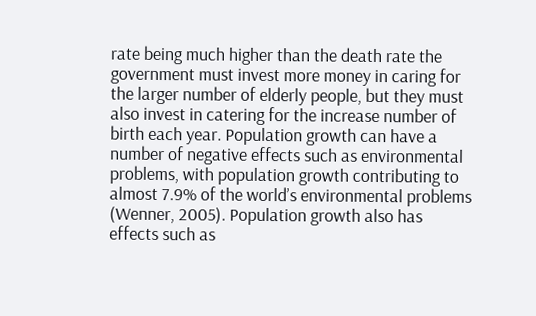rate being much higher than the death rate the government must invest more money in caring for the larger number of elderly people, but they must also invest in catering for the increase number of birth each year. Population growth can have a number of negative effects such as environmental problems, with population growth contributing to almost 7.9% of the world’s environmental problems (Wenner, 2005). Population growth also has effects such as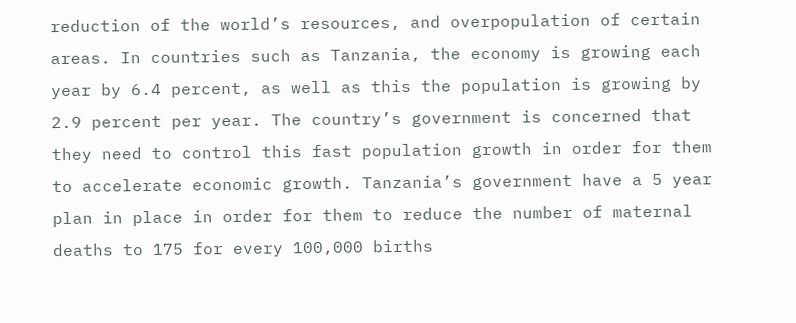reduction of the world’s resources, and overpopulation of certain areas. In countries such as Tanzania, the economy is growing each year by 6.4 percent, as well as this the population is growing by 2.9 percent per year. The country’s government is concerned that they need to control this fast population growth in order for them to accelerate economic growth. Tanzania’s government have a 5 year plan in place in order for them to reduce the number of maternal deaths to 175 for every 100,000 births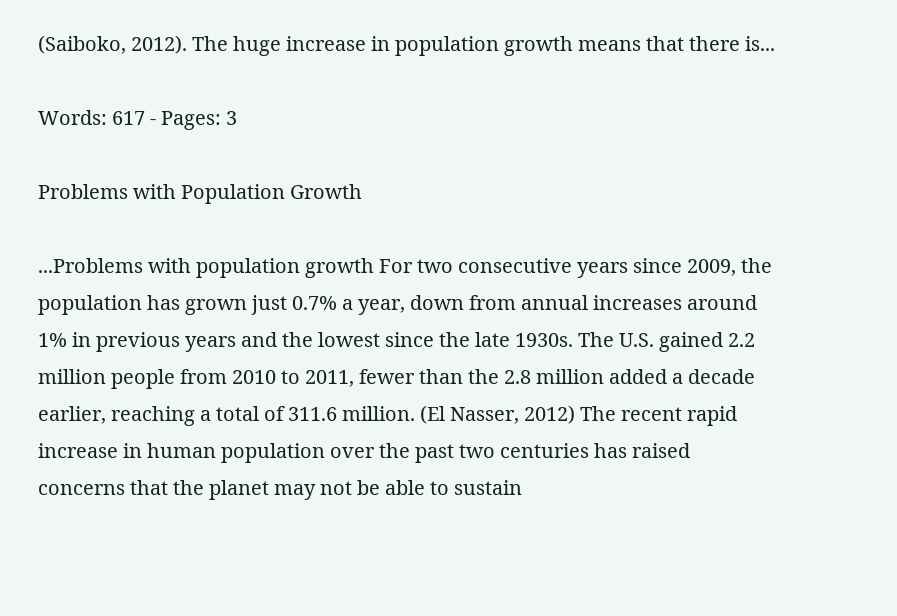(Saiboko, 2012). The huge increase in population growth means that there is...

Words: 617 - Pages: 3

Problems with Population Growth

...Problems with population growth For two consecutive years since 2009, the population has grown just 0.7% a year, down from annual increases around 1% in previous years and the lowest since the late 1930s. The U.S. gained 2.2 million people from 2010 to 2011, fewer than the 2.8 million added a decade earlier, reaching a total of 311.6 million. (El Nasser, 2012) The recent rapid increase in human population over the past two centuries has raised concerns that the planet may not be able to sustain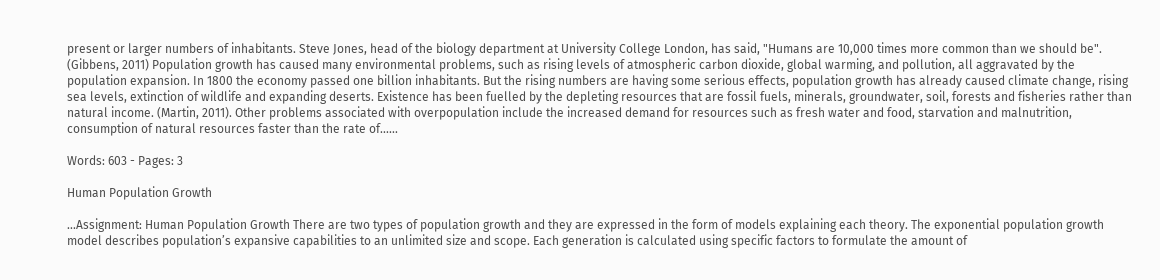present or larger numbers of inhabitants. Steve Jones, head of the biology department at University College London, has said, "Humans are 10,000 times more common than we should be". (Gibbens, 2011) Population growth has caused many environmental problems, such as rising levels of atmospheric carbon dioxide, global warming, and pollution, all aggravated by the population expansion. In 1800 the economy passed one billion inhabitants. But the rising numbers are having some serious effects, population growth has already caused climate change, rising sea levels, extinction of wildlife and expanding deserts. Existence has been fuelled by the depleting resources that are fossil fuels, minerals, groundwater, soil, forests and fisheries rather than natural income. (Martin, 2011). Other problems associated with overpopulation include the increased demand for resources such as fresh water and food, starvation and malnutrition, consumption of natural resources faster than the rate of......

Words: 603 - Pages: 3

Human Population Growth

...Assignment: Human Population Growth There are two types of population growth and they are expressed in the form of models explaining each theory. The exponential population growth model describes population’s expansive capabilities to an unlimited size and scope. Each generation is calculated using specific factors to formulate the amount of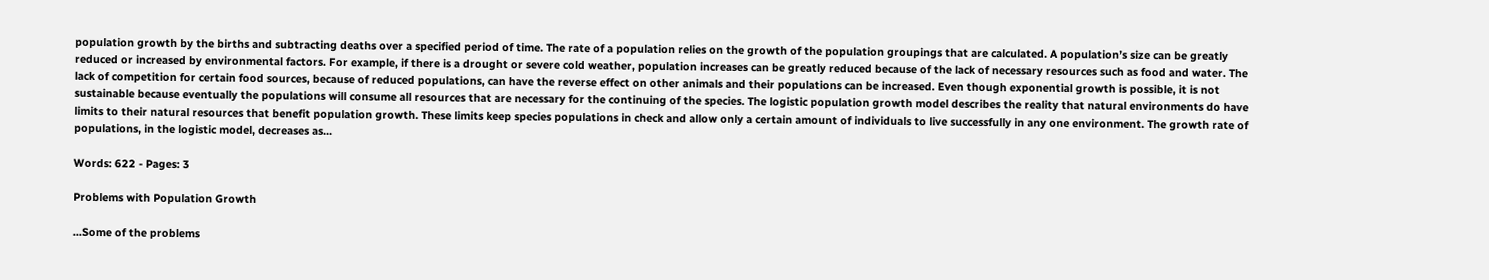population growth by the births and subtracting deaths over a specified period of time. The rate of a population relies on the growth of the population groupings that are calculated. A population’s size can be greatly reduced or increased by environmental factors. For example, if there is a drought or severe cold weather, population increases can be greatly reduced because of the lack of necessary resources such as food and water. The lack of competition for certain food sources, because of reduced populations, can have the reverse effect on other animals and their populations can be increased. Even though exponential growth is possible, it is not sustainable because eventually the populations will consume all resources that are necessary for the continuing of the species. The logistic population growth model describes the reality that natural environments do have limits to their natural resources that benefit population growth. These limits keep species populations in check and allow only a certain amount of individuals to live successfully in any one environment. The growth rate of populations, in the logistic model, decreases as...

Words: 622 - Pages: 3

Problems with Population Growth

...Some of the problems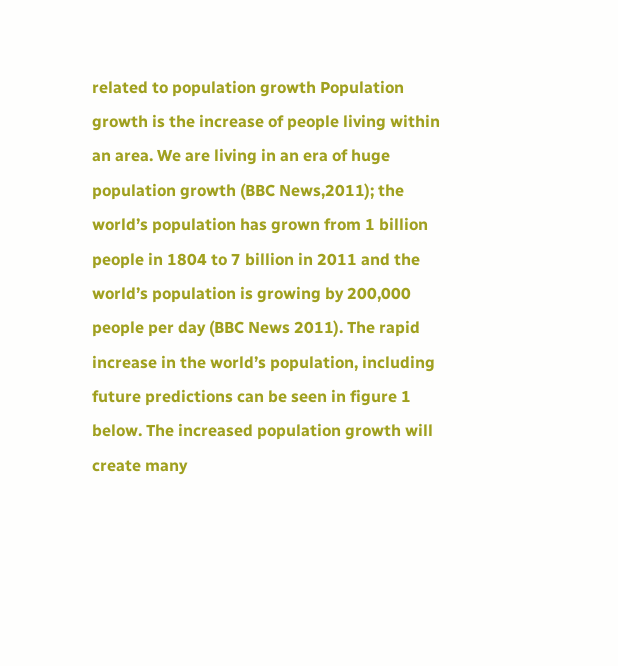related to population growth Population growth is the increase of people living within an area. We are living in an era of huge population growth (BBC News,2011); the world’s population has grown from 1 billion people in 1804 to 7 billion in 2011 and the world’s population is growing by 200,000 people per day (BBC News 2011). The rapid increase in the world’s population, including future predictions can be seen in figure 1 below. The increased population growth will create many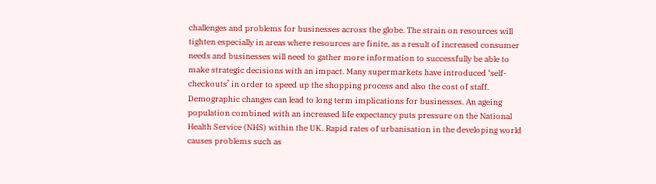challenges and problems for businesses across the globe. The strain on resources will tighten especially in areas where resources are finite, as a result of increased consumer needs and businesses will need to gather more information to successfully be able to make strategic decisions with an impact. Many supermarkets have introduced ‘self-checkouts’ in order to speed up the shopping process and also the cost of staff. Demographic changes can lead to long term implications for businesses. An ageing population combined with an increased life expectancy puts pressure on the National Health Service (NHS) within the UK. Rapid rates of urbanisation in the developing world causes problems such as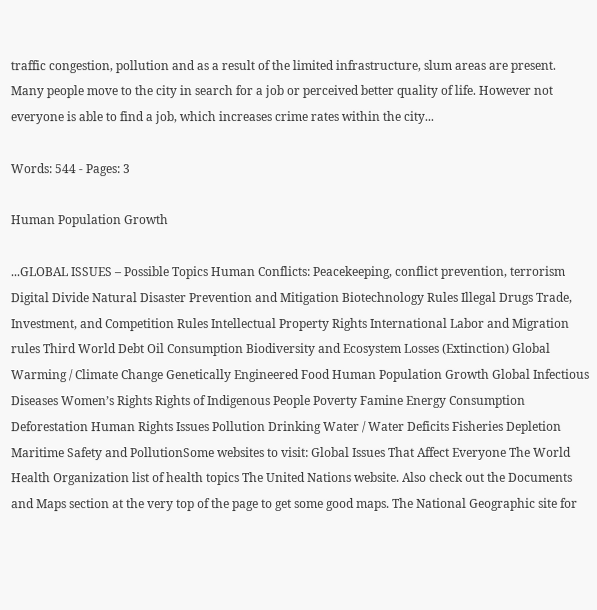traffic congestion, pollution and as a result of the limited infrastructure, slum areas are present. Many people move to the city in search for a job or perceived better quality of life. However not everyone is able to find a job, which increases crime rates within the city...

Words: 544 - Pages: 3

Human Population Growth

...GLOBAL ISSUES – Possible Topics Human Conflicts: Peacekeeping, conflict prevention, terrorism Digital Divide Natural Disaster Prevention and Mitigation Biotechnology Rules Illegal Drugs Trade, Investment, and Competition Rules Intellectual Property Rights International Labor and Migration rules Third World Debt Oil Consumption Biodiversity and Ecosystem Losses (Extinction) Global Warming / Climate Change Genetically Engineered Food Human Population Growth Global Infectious Diseases Women’s Rights Rights of Indigenous People Poverty Famine Energy Consumption Deforestation Human Rights Issues Pollution Drinking Water / Water Deficits Fisheries Depletion Maritime Safety and PollutionSome websites to visit: Global Issues That Affect Everyone The World Health Organization list of health topics The United Nations website. Also check out the Documents and Maps section at the very top of the page to get some good maps. The National Geographic site for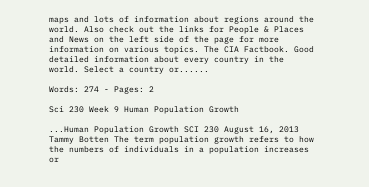maps and lots of information about regions around the world. Also check out the links for People & Places and News on the left side of the page for more information on various topics. The CIA Factbook. Good detailed information about every country in the world. Select a country or......

Words: 274 - Pages: 2

Sci 230 Week 9 Human Population Growth

...Human Population Growth SCI 230 August 16, 2013 Tammy Botten The term population growth refers to how the numbers of individuals in a population increases or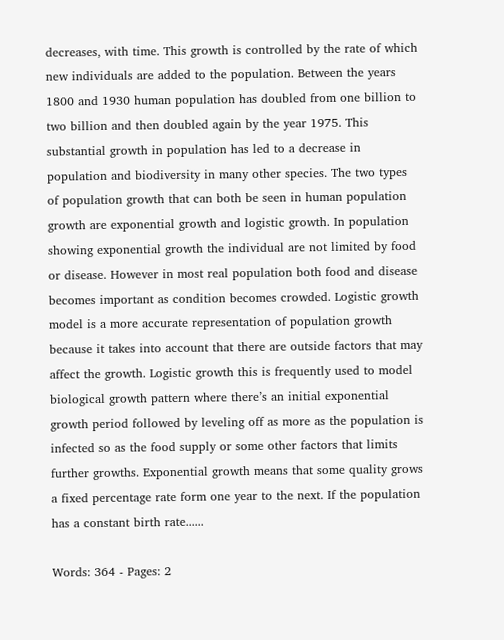decreases, with time. This growth is controlled by the rate of which new individuals are added to the population. Between the years 1800 and 1930 human population has doubled from one billion to two billion and then doubled again by the year 1975. This substantial growth in population has led to a decrease in population and biodiversity in many other species. The two types of population growth that can both be seen in human population growth are exponential growth and logistic growth. In population showing exponential growth the individual are not limited by food or disease. However in most real population both food and disease becomes important as condition becomes crowded. Logistic growth model is a more accurate representation of population growth because it takes into account that there are outside factors that may affect the growth. Logistic growth this is frequently used to model biological growth pattern where there’s an initial exponential growth period followed by leveling off as more as the population is infected so as the food supply or some other factors that limits further growths. Exponential growth means that some quality grows a fixed percentage rate form one year to the next. If the population has a constant birth rate......

Words: 364 - Pages: 2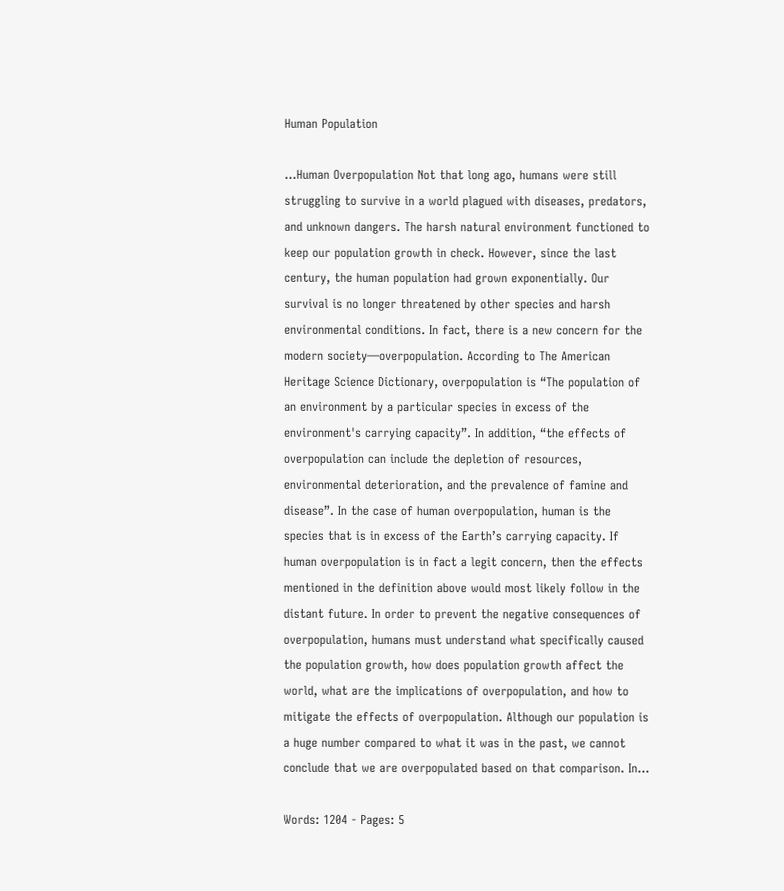Human Population

...Human Overpopulation Not that long ago, humans were still struggling to survive in a world plagued with diseases, predators, and unknown dangers. The harsh natural environment functioned to keep our population growth in check. However, since the last century, the human population had grown exponentially. Our survival is no longer threatened by other species and harsh environmental conditions. In fact, there is a new concern for the modern society—overpopulation. According to The American Heritage Science Dictionary, overpopulation is “The population of an environment by a particular species in excess of the environment's carrying capacity”. In addition, “the effects of overpopulation can include the depletion of resources, environmental deterioration, and the prevalence of famine and disease”. In the case of human overpopulation, human is the species that is in excess of the Earth’s carrying capacity. If human overpopulation is in fact a legit concern, then the effects mentioned in the definition above would most likely follow in the distant future. In order to prevent the negative consequences of overpopulation, humans must understand what specifically caused the population growth, how does population growth affect the world, what are the implications of overpopulation, and how to mitigate the effects of overpopulation. Although our population is a huge number compared to what it was in the past, we cannot conclude that we are overpopulated based on that comparison. In...

Words: 1204 - Pages: 5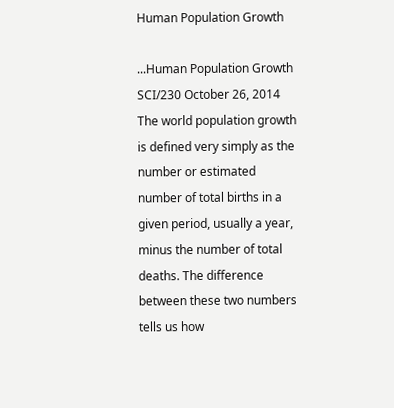Human Population Growth

...Human Population Growth SCI/230 October 26, 2014 The world population growth is defined very simply as the number or estimated number of total births in a given period, usually a year, minus the number of total deaths. The difference between these two numbers tells us how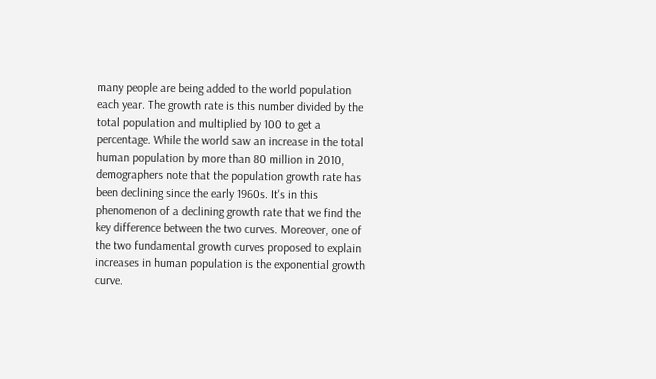many people are being added to the world population each year. The growth rate is this number divided by the total population and multiplied by 100 to get a percentage. While the world saw an increase in the total human population by more than 80 million in 2010, demographers note that the population growth rate has been declining since the early 1960s. It's in this phenomenon of a declining growth rate that we find the key difference between the two curves. Moreover, one of the two fundamental growth curves proposed to explain increases in human population is the exponential growth curve.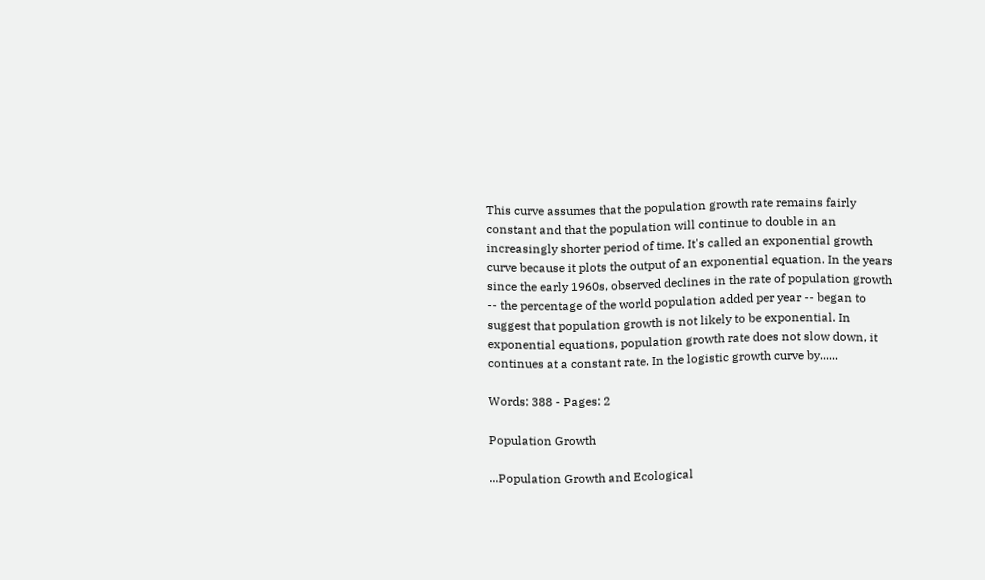This curve assumes that the population growth rate remains fairly constant and that the population will continue to double in an increasingly shorter period of time. It's called an exponential growth curve because it plots the output of an exponential equation. In the years since the early 1960s, observed declines in the rate of population growth -- the percentage of the world population added per year -- began to suggest that population growth is not likely to be exponential. In exponential equations, population growth rate does not slow down, it continues at a constant rate. In the logistic growth curve by......

Words: 388 - Pages: 2

Population Growth

...Population Growth and Ecological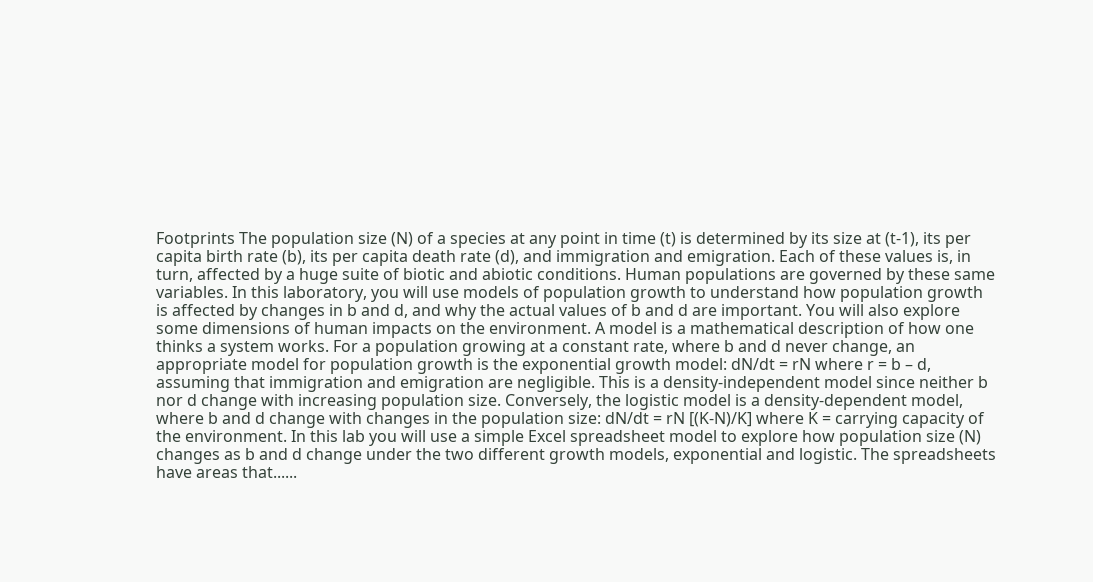Footprints The population size (N) of a species at any point in time (t) is determined by its size at (t-1), its per capita birth rate (b), its per capita death rate (d), and immigration and emigration. Each of these values is, in turn, affected by a huge suite of biotic and abiotic conditions. Human populations are governed by these same variables. In this laboratory, you will use models of population growth to understand how population growth is affected by changes in b and d, and why the actual values of b and d are important. You will also explore some dimensions of human impacts on the environment. A model is a mathematical description of how one thinks a system works. For a population growing at a constant rate, where b and d never change, an appropriate model for population growth is the exponential growth model: dN/dt = rN where r = b – d, assuming that immigration and emigration are negligible. This is a density-independent model since neither b nor d change with increasing population size. Conversely, the logistic model is a density-dependent model, where b and d change with changes in the population size: dN/dt = rN [(K-N)/K] where K = carrying capacity of the environment. In this lab you will use a simple Excel spreadsheet model to explore how population size (N) changes as b and d change under the two different growth models, exponential and logistic. The spreadsheets have areas that......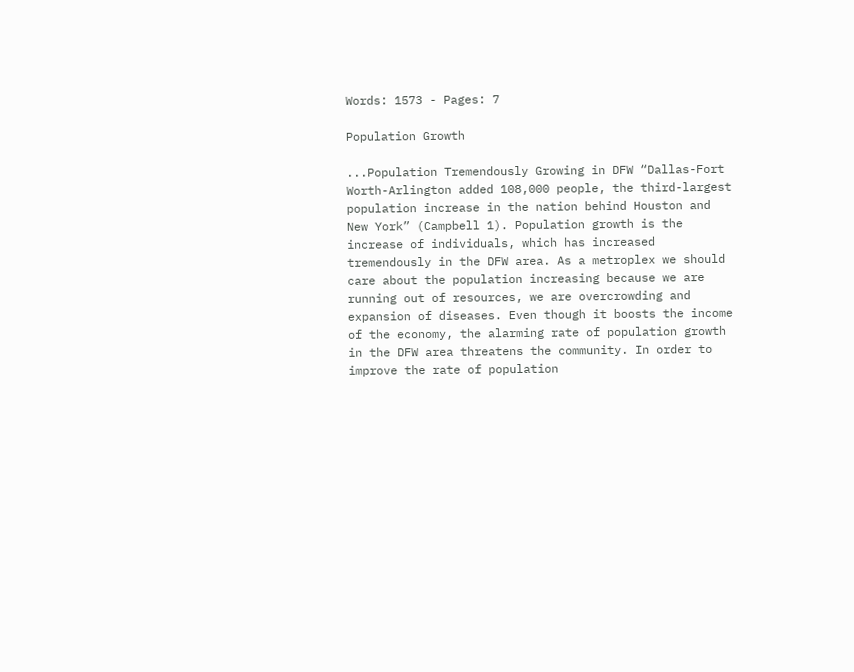Words: 1573 - Pages: 7

Population Growth

...Population Tremendously Growing in DFW “Dallas-Fort Worth-Arlington added 108,000 people, the third-largest population increase in the nation behind Houston and New York” (Campbell 1). Population growth is the increase of individuals, which has increased tremendously in the DFW area. As a metroplex we should care about the population increasing because we are running out of resources, we are overcrowding and expansion of diseases. Even though it boosts the income of the economy, the alarming rate of population growth in the DFW area threatens the community. In order to improve the rate of population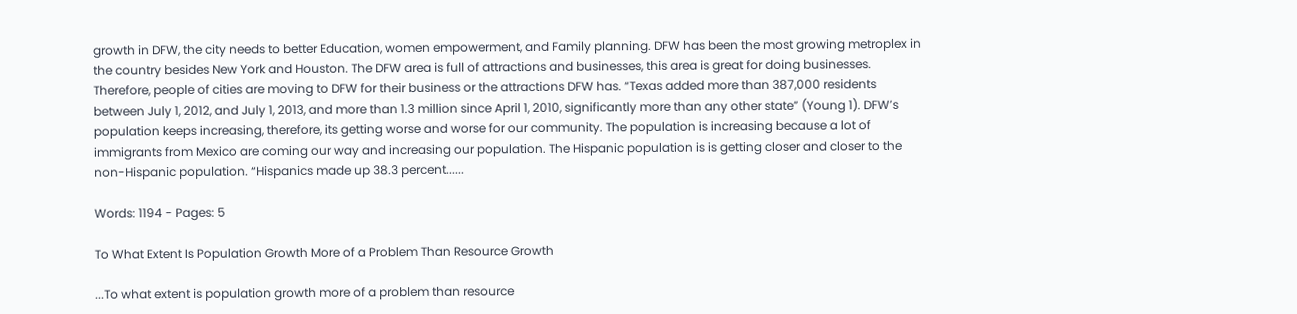growth in DFW, the city needs to better Education, women empowerment, and Family planning. DFW has been the most growing metroplex in the country besides New York and Houston. The DFW area is full of attractions and businesses, this area is great for doing businesses. Therefore, people of cities are moving to DFW for their business or the attractions DFW has. “Texas added more than 387,000 residents between July 1, 2012, and July 1, 2013, and more than 1.3 million since April 1, 2010, significantly more than any other state” (Young 1). DFW’s population keeps increasing, therefore, its getting worse and worse for our community. The population is increasing because a lot of immigrants from Mexico are coming our way and increasing our population. The Hispanic population is is getting closer and closer to the non-Hispanic population. “Hispanics made up 38.3 percent......

Words: 1194 - Pages: 5

To What Extent Is Population Growth More of a Problem Than Resource Growth

...To what extent is population growth more of a problem than resource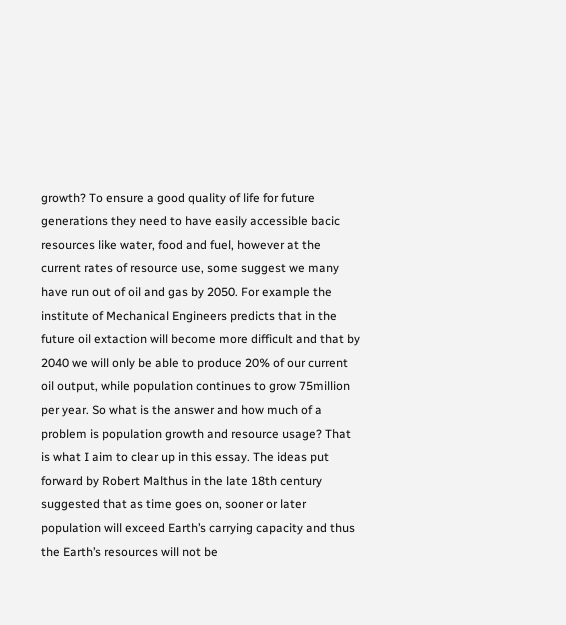growth? To ensure a good quality of life for future generations they need to have easily accessible bacic resources like water, food and fuel, however at the current rates of resource use, some suggest we many have run out of oil and gas by 2050. For example the institute of Mechanical Engineers predicts that in the future oil extaction will become more difficult and that by 2040 we will only be able to produce 20% of our current oil output, while population continues to grow 75million per year. So what is the answer and how much of a problem is population growth and resource usage? That is what I aim to clear up in this essay. The ideas put forward by Robert Malthus in the late 18th century suggested that as time goes on, sooner or later population will exceed Earth’s carrying capacity and thus the Earth’s resources will not be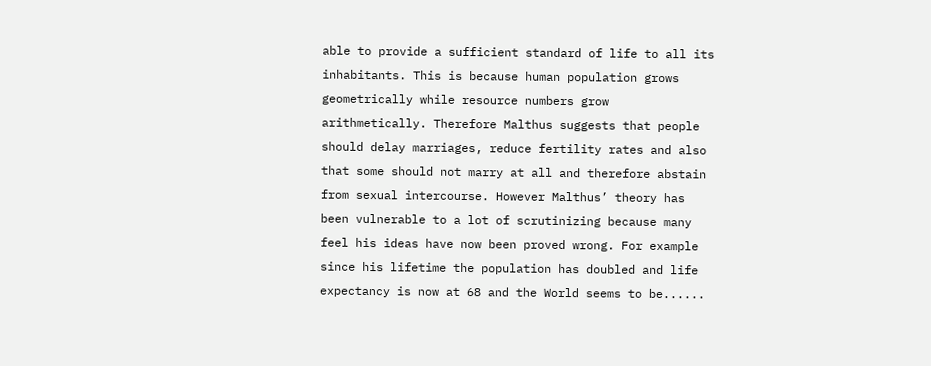able to provide a sufficient standard of life to all its inhabitants. This is because human population grows geometrically while resource numbers grow arithmetically. Therefore Malthus suggests that people should delay marriages, reduce fertility rates and also that some should not marry at all and therefore abstain from sexual intercourse. However Malthus’ theory has been vulnerable to a lot of scrutinizing because many feel his ideas have now been proved wrong. For example since his lifetime the population has doubled and life expectancy is now at 68 and the World seems to be......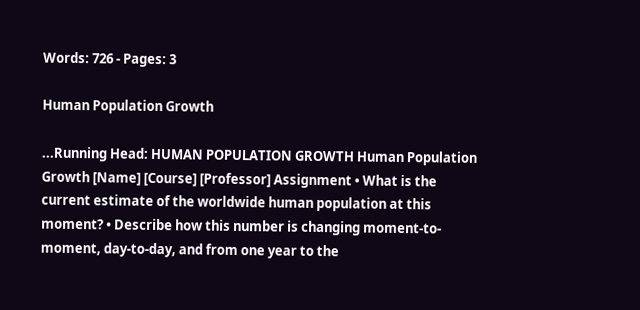Words: 726 - Pages: 3

Human Population Growth

...Running Head: HUMAN POPULATION GROWTH Human Population Growth [Name] [Course] [Professor] Assignment • What is the current estimate of the worldwide human population at this moment? • Describe how this number is changing moment-to-moment, day-to-day, and from one year to the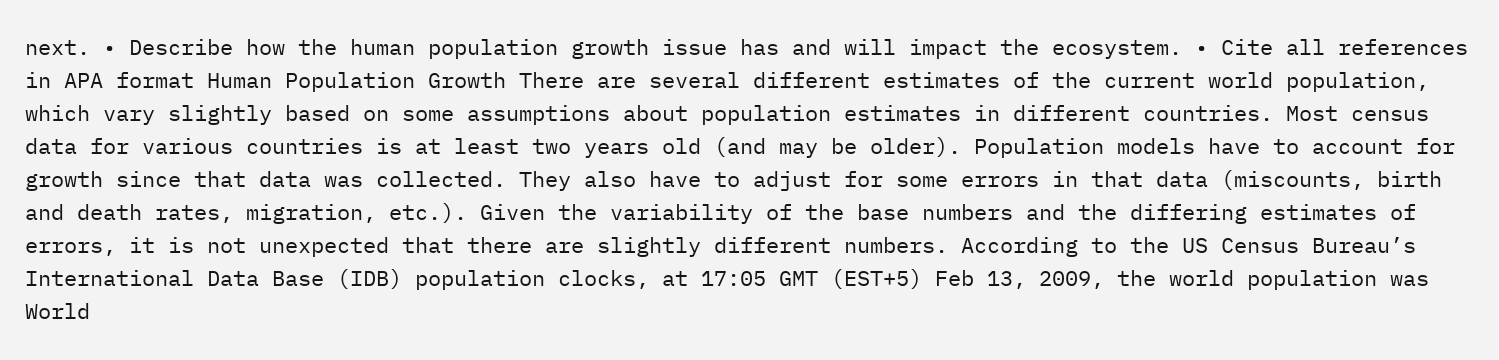next. • Describe how the human population growth issue has and will impact the ecosystem. • Cite all references in APA format Human Population Growth There are several different estimates of the current world population, which vary slightly based on some assumptions about population estimates in different countries. Most census data for various countries is at least two years old (and may be older). Population models have to account for growth since that data was collected. They also have to adjust for some errors in that data (miscounts, birth and death rates, migration, etc.). Given the variability of the base numbers and the differing estimates of errors, it is not unexpected that there are slightly different numbers. According to the US Census Bureau’s International Data Base (IDB) population clocks, at 17:05 GMT (EST+5) Feb 13, 2009, the world population was World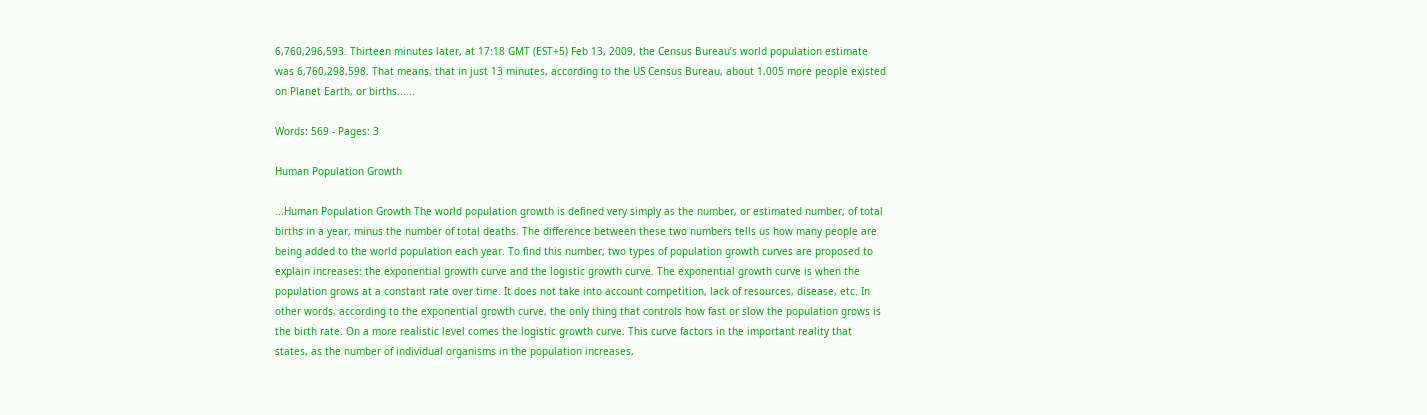6,760,296,593. Thirteen minutes later, at 17:18 GMT (EST+5) Feb 13, 2009, the Census Bureau’s world population estimate was 6,760,298,598. That means, that in just 13 minutes, according to the US Census Bureau, about 1,005 more people existed on Planet Earth, or births......

Words: 569 - Pages: 3

Human Population Growth

...Human Population Growth The world population growth is defined very simply as the number, or estimated number, of total births in a year, minus the number of total deaths. The difference between these two numbers tells us how many people are being added to the world population each year. To find this number, two types of population growth curves are proposed to explain increases: the exponential growth curve and the logistic growth curve. The exponential growth curve is when the population grows at a constant rate over time. It does not take into account competition, lack of resources, disease, etc. In other words, according to the exponential growth curve, the only thing that controls how fast or slow the population grows is the birth rate. On a more realistic level comes the logistic growth curve. This curve factors in the important reality that states, as the number of individual organisms in the population increases,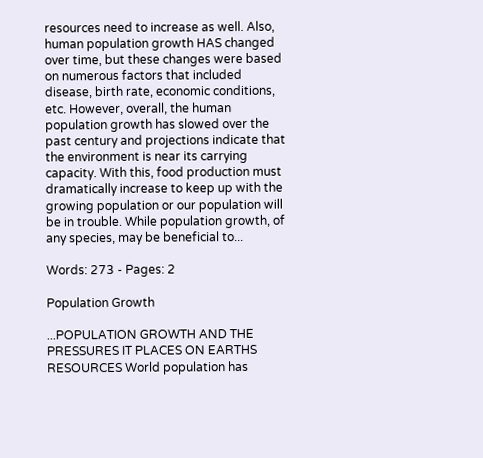resources need to increase as well. Also, human population growth HAS changed over time, but these changes were based on numerous factors that included disease, birth rate, economic conditions, etc. However, overall, the human population growth has slowed over the past century and projections indicate that the environment is near its carrying capacity. With this, food production must dramatically increase to keep up with the growing population or our population will be in trouble. While population growth, of any species, may be beneficial to...

Words: 273 - Pages: 2

Population Growth

...POPULATION GROWTH AND THE PRESSURES IT PLACES ON EARTHS RESOURCES World population has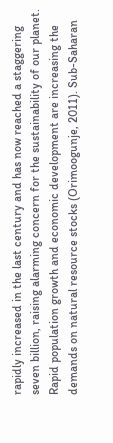rapidly increased in the last century and has now reached a staggering seven billion, raising alarming concern for the sustainability of our planet. Rapid population growth and economic development are increasing the demands on natural resource stocks (Orimoogunje, 2011). Sub-Saharan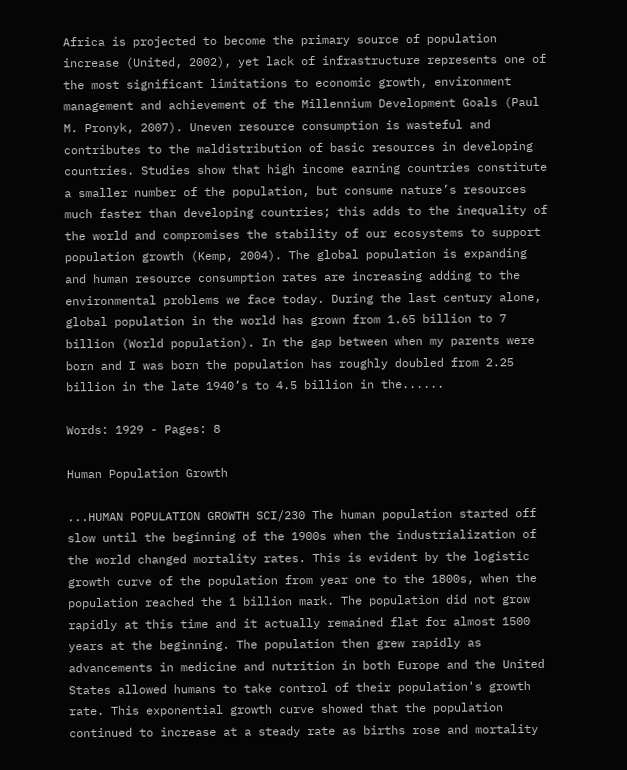Africa is projected to become the primary source of population increase (United, 2002), yet lack of infrastructure represents one of the most significant limitations to economic growth, environment management and achievement of the Millennium Development Goals (Paul M. Pronyk, 2007). Uneven resource consumption is wasteful and contributes to the maldistribution of basic resources in developing countries. Studies show that high income earning countries constitute a smaller number of the population, but consume nature’s resources much faster than developing countries; this adds to the inequality of the world and compromises the stability of our ecosystems to support population growth (Kemp, 2004). The global population is expanding and human resource consumption rates are increasing adding to the environmental problems we face today. During the last century alone, global population in the world has grown from 1.65 billion to 7 billion (World population). In the gap between when my parents were born and I was born the population has roughly doubled from 2.25 billion in the late 1940’s to 4.5 billion in the......

Words: 1929 - Pages: 8

Human Population Growth

...HUMAN POPULATION GROWTH SCI/230 The human population started off slow until the beginning of the 1900s when the industrialization of the world changed mortality rates. This is evident by the logistic growth curve of the population from year one to the 1800s, when the population reached the 1 billion mark. The population did not grow rapidly at this time and it actually remained flat for almost 1500 years at the beginning. The population then grew rapidly as advancements in medicine and nutrition in both Europe and the United States allowed humans to take control of their population's growth rate. This exponential growth curve showed that the population continued to increase at a steady rate as births rose and mortality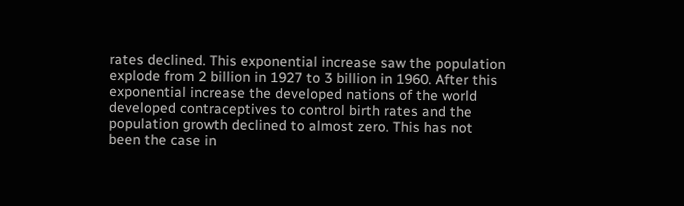rates declined. This exponential increase saw the population explode from 2 billion in 1927 to 3 billion in 1960. After this exponential increase the developed nations of the world developed contraceptives to control birth rates and the population growth declined to almost zero. This has not been the case in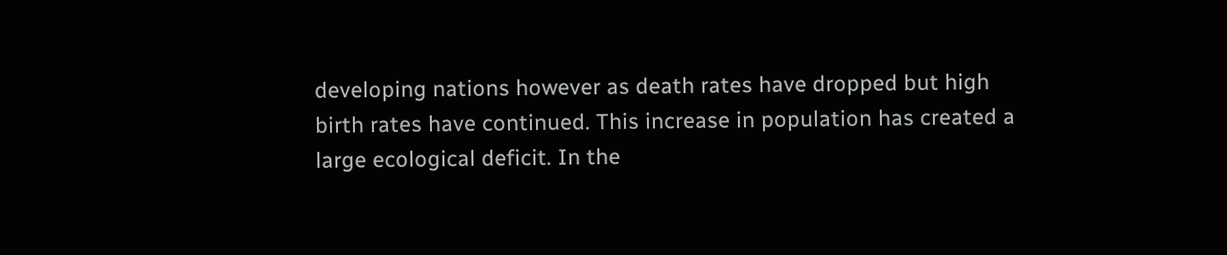developing nations however as death rates have dropped but high birth rates have continued. This increase in population has created a large ecological deficit. In the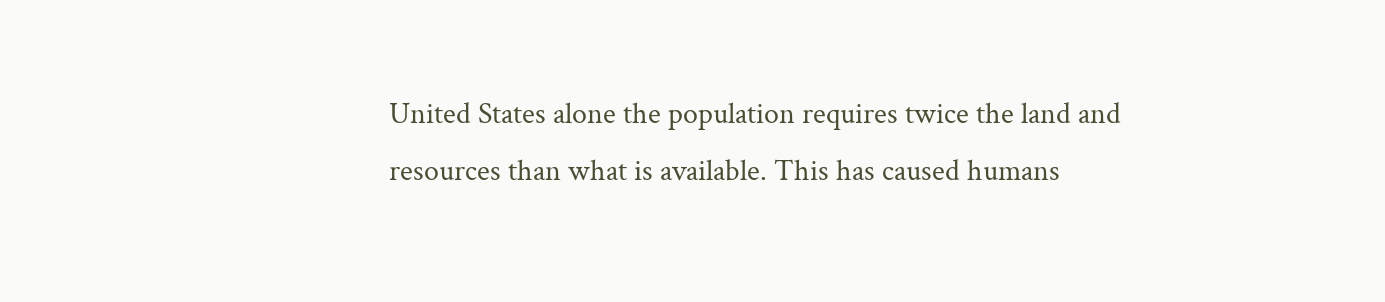United States alone the population requires twice the land and resources than what is available. This has caused humans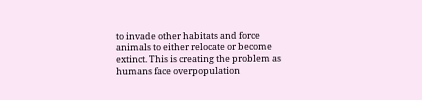to invade other habitats and force animals to either relocate or become extinct. This is creating the problem as humans face overpopulation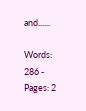and......

Words: 286 - Pages: 2